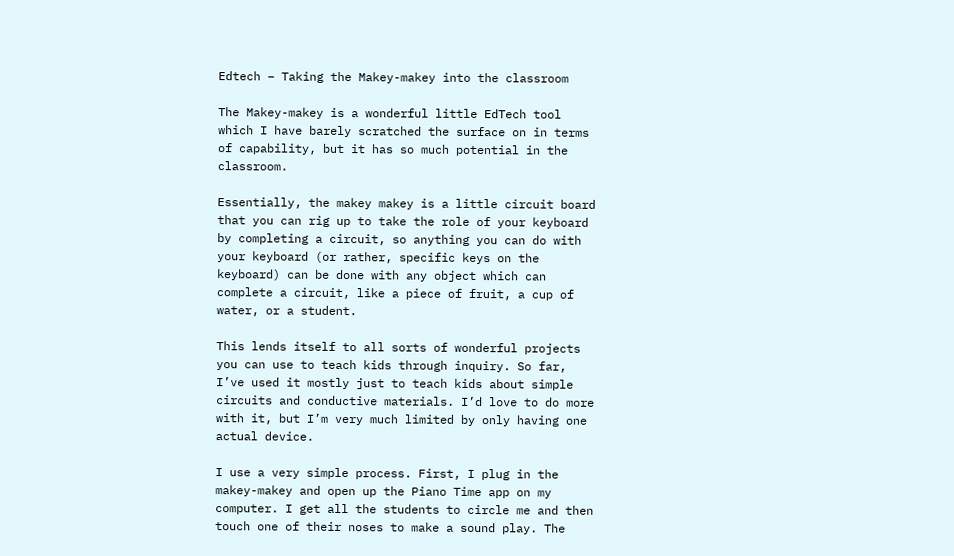Edtech – Taking the Makey-makey into the classroom

The Makey-makey is a wonderful little EdTech tool which I have barely scratched the surface on in terms of capability, but it has so much potential in the classroom.

Essentially, the makey makey is a little circuit board that you can rig up to take the role of your keyboard by completing a circuit, so anything you can do with your keyboard (or rather, specific keys on the keyboard) can be done with any object which can complete a circuit, like a piece of fruit, a cup of water, or a student.

This lends itself to all sorts of wonderful projects you can use to teach kids through inquiry. So far, I’ve used it mostly just to teach kids about simple circuits and conductive materials. I’d love to do more with it, but I’m very much limited by only having one actual device.

I use a very simple process. First, I plug in the makey-makey and open up the Piano Time app on my computer. I get all the students to circle me and then touch one of their noses to make a sound play. The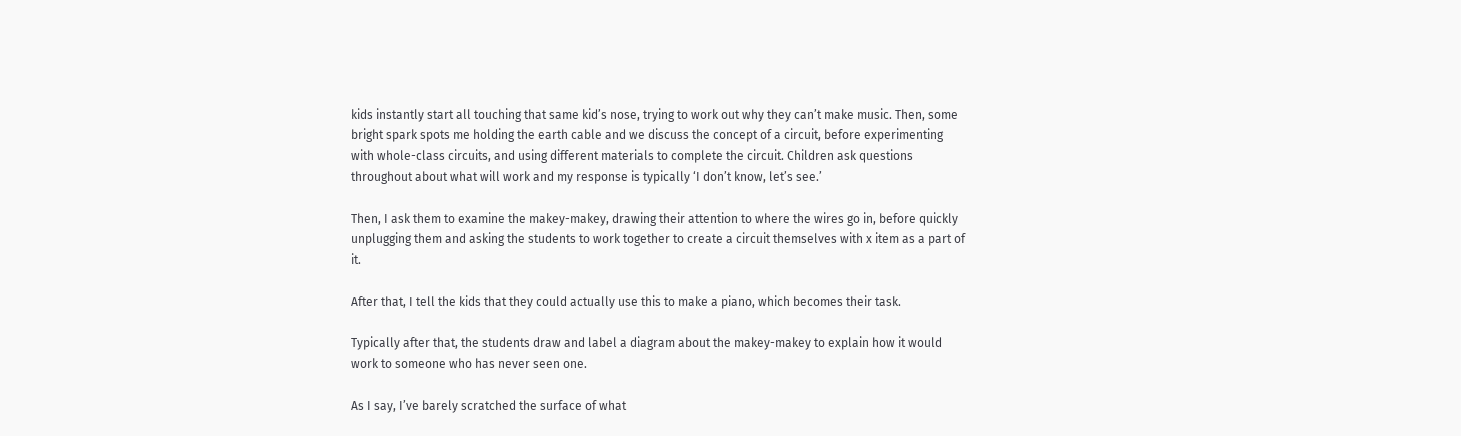kids instantly start all touching that same kid’s nose, trying to work out why they can’t make music. Then, some bright spark spots me holding the earth cable and we discuss the concept of a circuit, before experimenting with whole-class circuits, and using different materials to complete the circuit. Children ask questions throughout about what will work and my response is typically ‘I don’t know, let’s see.’

Then, I ask them to examine the makey-makey, drawing their attention to where the wires go in, before quickly unplugging them and asking the students to work together to create a circuit themselves with x item as a part of it.

After that, I tell the kids that they could actually use this to make a piano, which becomes their task.

Typically after that, the students draw and label a diagram about the makey-makey to explain how it would work to someone who has never seen one.

As I say, I’ve barely scratched the surface of what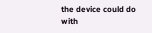the device could do with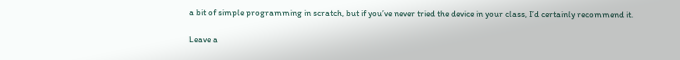a bit of simple programming in scratch, but if you’ve never tried the device in your class, I’d certainly recommend it.

Leave a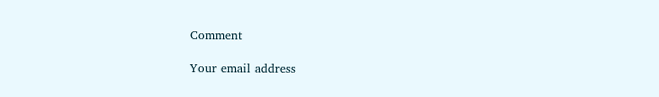Comment

Your email address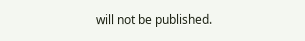will not be published.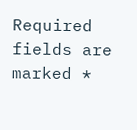Required fields are marked *